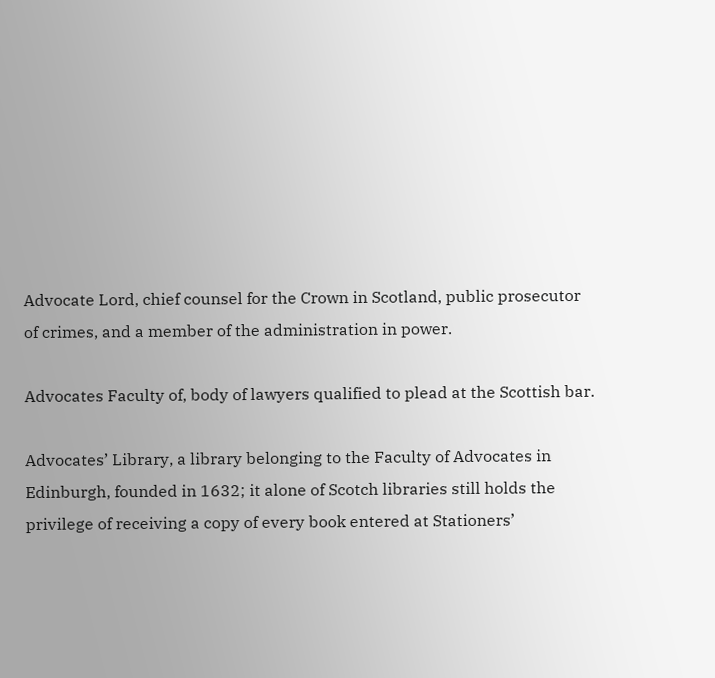Advocate Lord, chief counsel for the Crown in Scotland, public prosecutor of crimes, and a member of the administration in power.

Advocates Faculty of, body of lawyers qualified to plead at the Scottish bar.

Advocates’ Library, a library belonging to the Faculty of Advocates in Edinburgh, founded in 1632; it alone of Scotch libraries still holds the privilege of receiving a copy of every book entered at Stationers’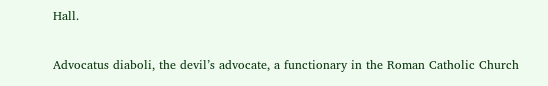Hall.

Advocatus diaboli, the devil’s advocate, a functionary in the Roman Catholic Church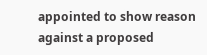appointed to show reason against a proposed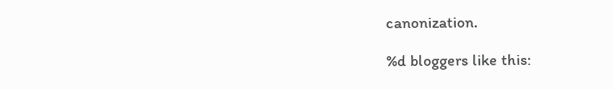canonization.

%d bloggers like this: